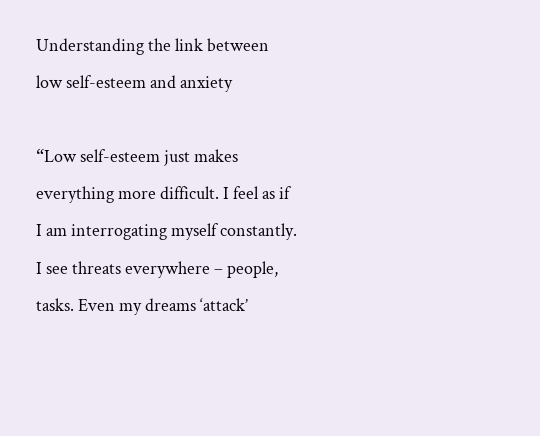Understanding the link between low self-esteem and anxiety

“Low self-esteem just makes everything more difficult. I feel as if I am interrogating myself constantly. I see threats everywhere – people, tasks. Even my dreams ‘attack’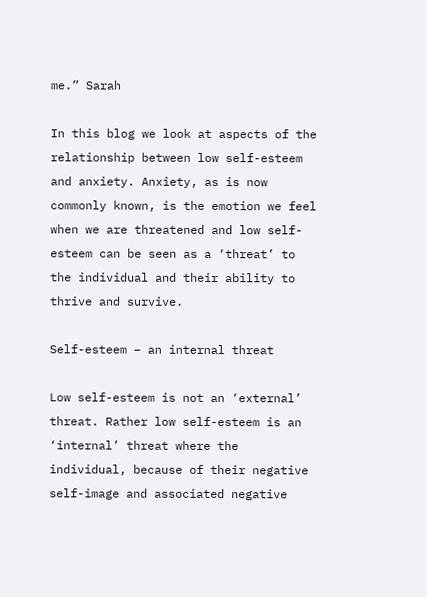me.” Sarah

In this blog we look at aspects of the relationship between low self-esteem and anxiety. Anxiety, as is now commonly known, is the emotion we feel when we are threatened and low self-esteem can be seen as a ‘threat’ to the individual and their ability to thrive and survive.

Self-esteem – an internal threat

Low self-esteem is not an ‘external’ threat. Rather low self-esteem is an ‘internal’ threat where the individual, because of their negative self-image and associated negative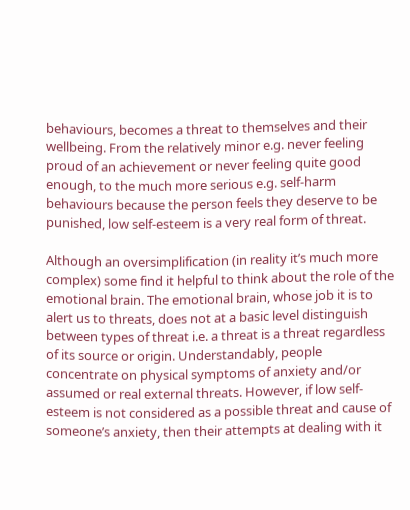behaviours, becomes a threat to themselves and their wellbeing. From the relatively minor e.g. never feeling proud of an achievement or never feeling quite good enough, to the much more serious e.g. self-harm behaviours because the person feels they deserve to be punished, low self-esteem is a very real form of threat.

Although an oversimplification (in reality it’s much more complex) some find it helpful to think about the role of the emotional brain. The emotional brain, whose job it is to alert us to threats, does not at a basic level distinguish between types of threat i.e. a threat is a threat regardless of its source or origin. Understandably, people concentrate on physical symptoms of anxiety and/or assumed or real external threats. However, if low self-esteem is not considered as a possible threat and cause of someone’s anxiety, then their attempts at dealing with it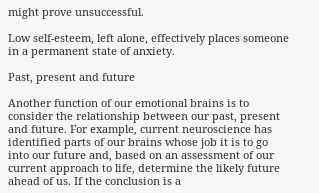might prove unsuccessful.

Low self-esteem, left alone, effectively places someone in a permanent state of anxiety.

Past, present and future

Another function of our emotional brains is to consider the relationship between our past, present and future. For example, current neuroscience has identified parts of our brains whose job it is to go into our future and, based on an assessment of our current approach to life, determine the likely future ahead of us. If the conclusion is a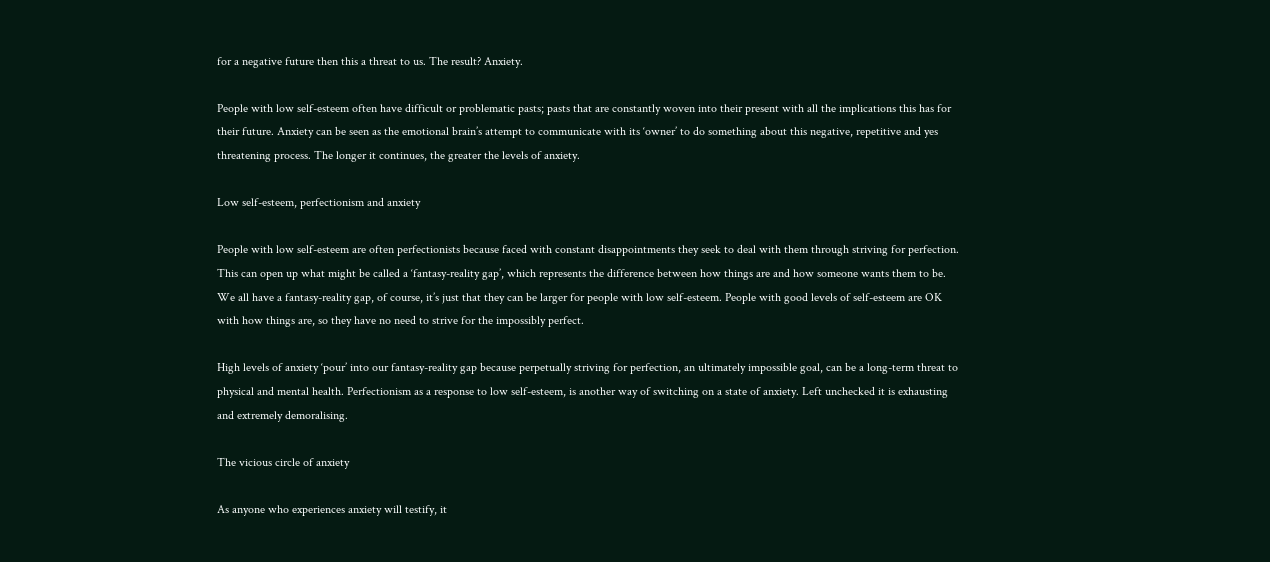for a negative future then this a threat to us. The result? Anxiety.

People with low self-esteem often have difficult or problematic pasts; pasts that are constantly woven into their present with all the implications this has for their future. Anxiety can be seen as the emotional brain’s attempt to communicate with its ‘owner’ to do something about this negative, repetitive and yes threatening process. The longer it continues, the greater the levels of anxiety.

Low self-esteem, perfectionism and anxiety

People with low self-esteem are often perfectionists because faced with constant disappointments they seek to deal with them through striving for perfection. This can open up what might be called a ‘fantasy-reality gap’, which represents the difference between how things are and how someone wants them to be. We all have a fantasy-reality gap, of course, it’s just that they can be larger for people with low self-esteem. People with good levels of self-esteem are OK with how things are, so they have no need to strive for the impossibly perfect.

High levels of anxiety ‘pour’ into our fantasy-reality gap because perpetually striving for perfection, an ultimately impossible goal, can be a long-term threat to physical and mental health. Perfectionism as a response to low self-esteem, is another way of switching on a state of anxiety. Left unchecked it is exhausting and extremely demoralising.

The vicious circle of anxiety

As anyone who experiences anxiety will testify, it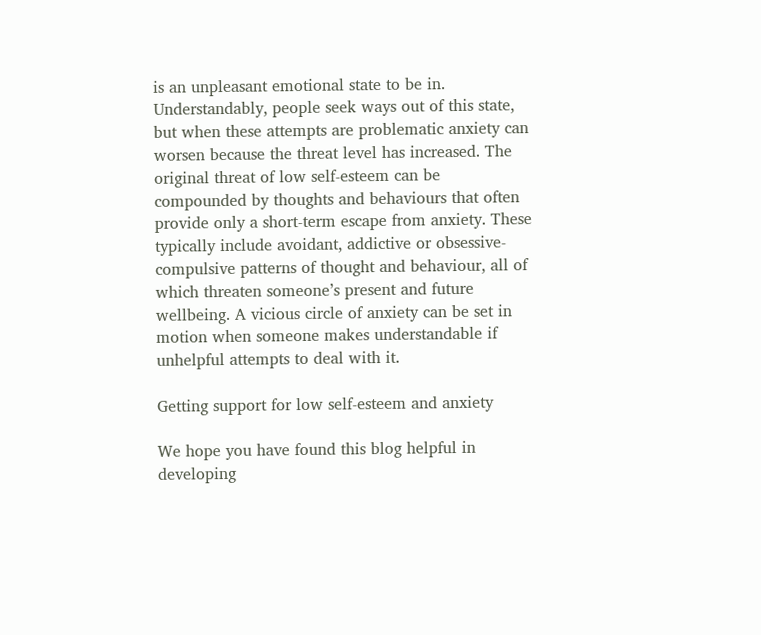is an unpleasant emotional state to be in. Understandably, people seek ways out of this state, but when these attempts are problematic anxiety can worsen because the threat level has increased. The original threat of low self-esteem can be compounded by thoughts and behaviours that often provide only a short-term escape from anxiety. These typically include avoidant, addictive or obsessive-compulsive patterns of thought and behaviour, all of which threaten someone’s present and future wellbeing. A vicious circle of anxiety can be set in motion when someone makes understandable if unhelpful attempts to deal with it.

Getting support for low self-esteem and anxiety

We hope you have found this blog helpful in developing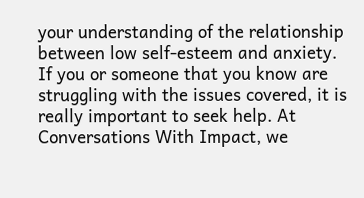your understanding of the relationship between low self-esteem and anxiety. If you or someone that you know are struggling with the issues covered, it is really important to seek help. At Conversations With Impact, we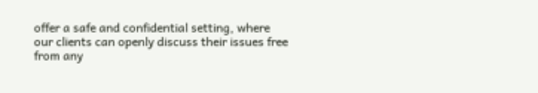offer a safe and confidential setting, where our clients can openly discuss their issues free from any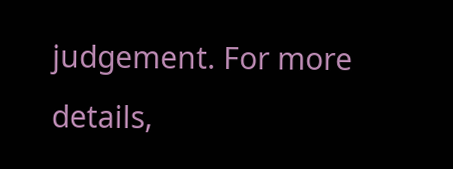judgement. For more details,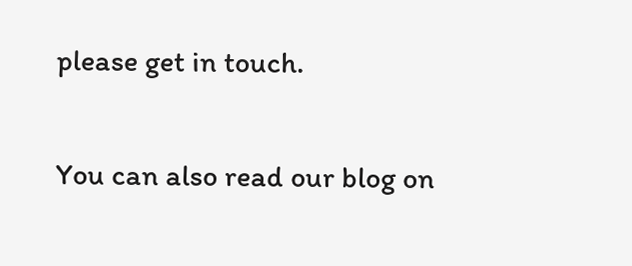please get in touch.

You can also read our blog on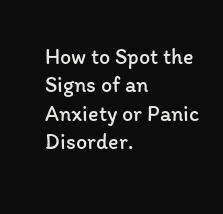How to Spot the Signs of an Anxiety or Panic Disorder.